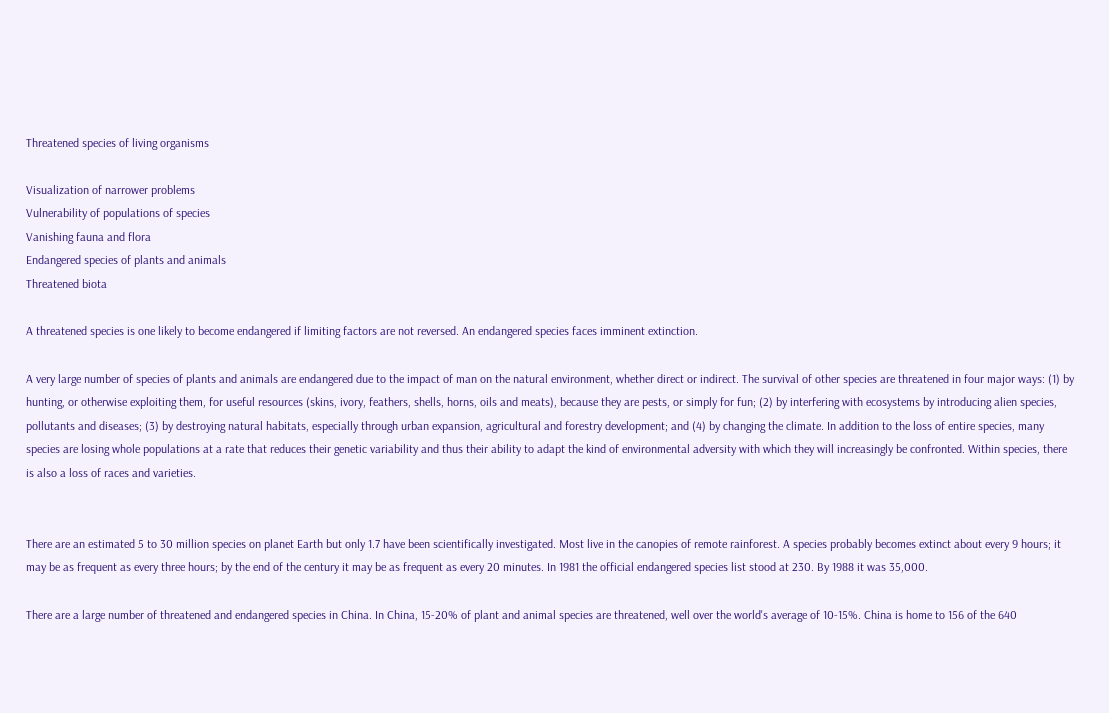Threatened species of living organisms

Visualization of narrower problems
Vulnerability of populations of species
Vanishing fauna and flora
Endangered species of plants and animals
Threatened biota

A threatened species is one likely to become endangered if limiting factors are not reversed. An endangered species faces imminent extinction.

A very large number of species of plants and animals are endangered due to the impact of man on the natural environment, whether direct or indirect. The survival of other species are threatened in four major ways: (1) by hunting, or otherwise exploiting them, for useful resources (skins, ivory, feathers, shells, horns, oils and meats), because they are pests, or simply for fun; (2) by interfering with ecosystems by introducing alien species, pollutants and diseases; (3) by destroying natural habitats, especially through urban expansion, agricultural and forestry development; and (4) by changing the climate. In addition to the loss of entire species, many species are losing whole populations at a rate that reduces their genetic variability and thus their ability to adapt the kind of environmental adversity with which they will increasingly be confronted. Within species, there is also a loss of races and varieties.


There are an estimated 5 to 30 million species on planet Earth but only 1.7 have been scientifically investigated. Most live in the canopies of remote rainforest. A species probably becomes extinct about every 9 hours; it may be as frequent as every three hours; by the end of the century it may be as frequent as every 20 minutes. In 1981 the official endangered species list stood at 230. By 1988 it was 35,000.

There are a large number of threatened and endangered species in China. In China, 15-20% of plant and animal species are threatened, well over the world's average of 10-15%. China is home to 156 of the 640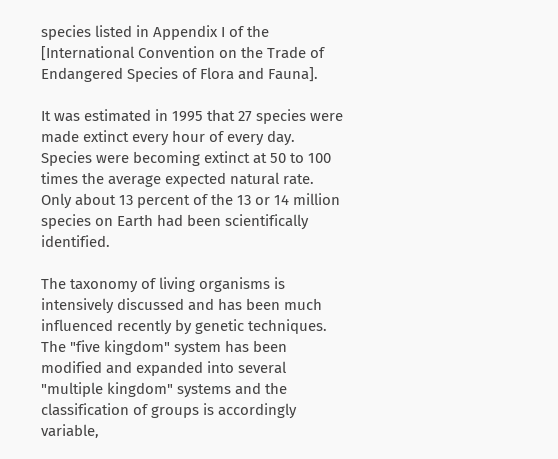species listed in Appendix I of the [International Convention on the Trade of Endangered Species of Flora and Fauna].

It was estimated in 1995 that 27 species were made extinct every hour of every day. Species were becoming extinct at 50 to 100 times the average expected natural rate. Only about 13 percent of the 13 or 14 million species on Earth had been scientifically identified.

The taxonomy of living organisms is intensively discussed and has been much influenced recently by genetic techniques. The "five kingdom" system has been modified and expanded into several "multiple kingdom" systems and the classification of groups is accordingly variable,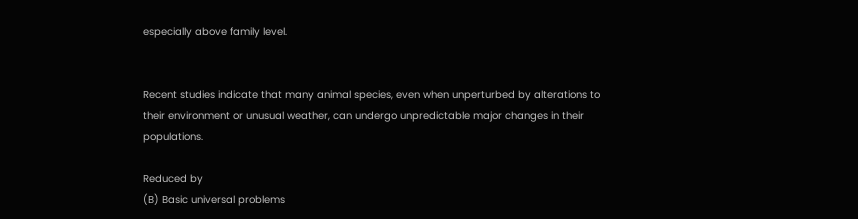especially above family level.


Recent studies indicate that many animal species, even when unperturbed by alterations to their environment or unusual weather, can undergo unpredictable major changes in their populations.

Reduced by
(B) Basic universal problems